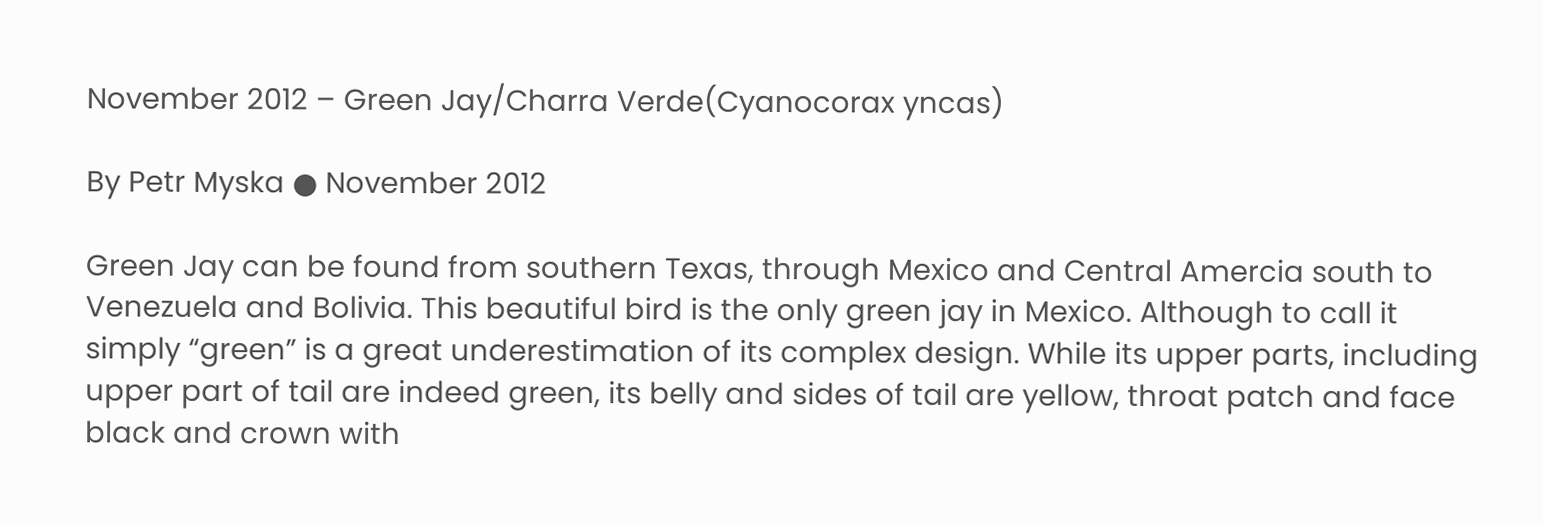November 2012 – Green Jay/Charra Verde(Cyanocorax yncas)

By Petr Myska ● November 2012

Green Jay can be found from southern Texas, through Mexico and Central Amercia south to Venezuela and Bolivia. This beautiful bird is the only green jay in Mexico. Although to call it simply “green” is a great underestimation of its complex design. While its upper parts, including upper part of tail are indeed green, its belly and sides of tail are yellow, throat patch and face black and crown with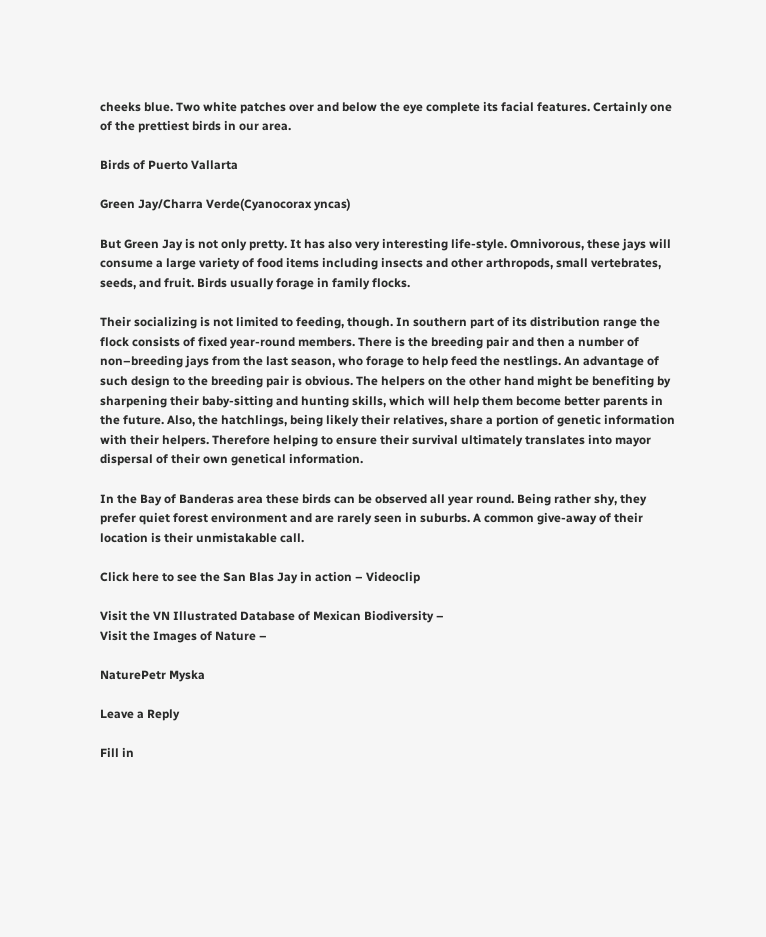cheeks blue. Two white patches over and below the eye complete its facial features. Certainly one of the prettiest birds in our area.

Birds of Puerto Vallarta

Green Jay/Charra Verde(Cyanocorax yncas)

But Green Jay is not only pretty. It has also very interesting life-style. Omnivorous, these jays will consume a large variety of food items including insects and other arthropods, small vertebrates, seeds, and fruit. Birds usually forage in family flocks.

Their socializing is not limited to feeding, though. In southern part of its distribution range the flock consists of fixed year-round members. There is the breeding pair and then a number of non–breeding jays from the last season, who forage to help feed the nestlings. An advantage of such design to the breeding pair is obvious. The helpers on the other hand might be benefiting by sharpening their baby-sitting and hunting skills, which will help them become better parents in the future. Also, the hatchlings, being likely their relatives, share a portion of genetic information with their helpers. Therefore helping to ensure their survival ultimately translates into mayor dispersal of their own genetical information.

In the Bay of Banderas area these birds can be observed all year round. Being rather shy, they prefer quiet forest environment and are rarely seen in suburbs. A common give-away of their location is their unmistakable call.

Click here to see the San Blas Jay in action – Videoclip

Visit the VN Illustrated Database of Mexican Biodiversity –
Visit the Images of Nature –

NaturePetr Myska

Leave a Reply

Fill in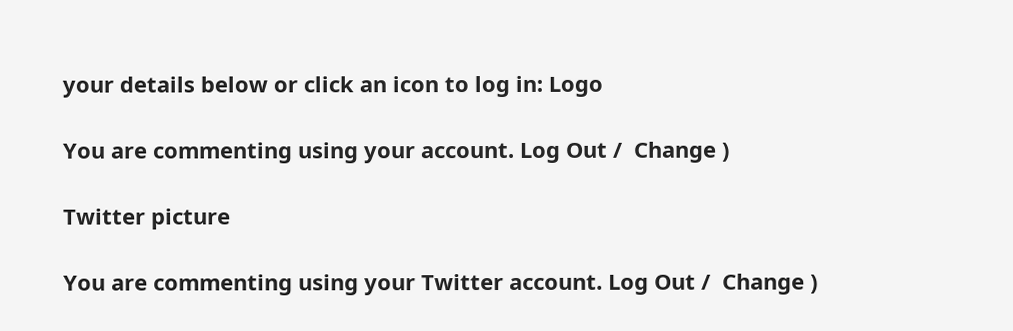your details below or click an icon to log in: Logo

You are commenting using your account. Log Out /  Change )

Twitter picture

You are commenting using your Twitter account. Log Out /  Change )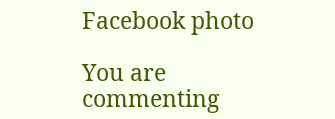Facebook photo

You are commenting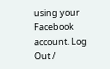using your Facebook account. Log Out /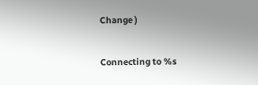Change )

Connecting to %s